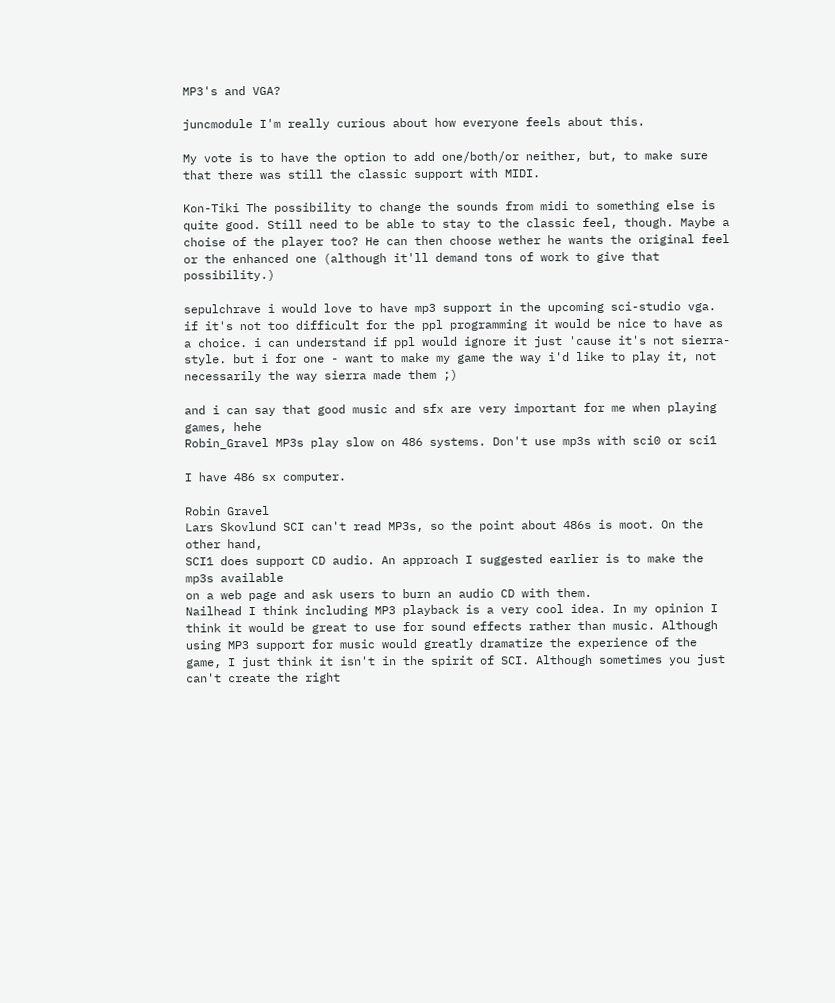MP3's and VGA?

juncmodule I'm really curious about how everyone feels about this.

My vote is to have the option to add one/both/or neither, but, to make sure that there was still the classic support with MIDI.

Kon-Tiki The possibility to change the sounds from midi to something else is quite good. Still need to be able to stay to the classic feel, though. Maybe a choise of the player too? He can then choose wether he wants the original feel or the enhanced one (although it'll demand tons of work to give that possibility.)

sepulchrave i would love to have mp3 support in the upcoming sci-studio vga. if it's not too difficult for the ppl programming it would be nice to have as a choice. i can understand if ppl would ignore it just 'cause it's not sierra-style. but i for one - want to make my game the way i'd like to play it, not necessarily the way sierra made them ;)

and i can say that good music and sfx are very important for me when playing games, hehe
Robin_Gravel MP3s play slow on 486 systems. Don't use mp3s with sci0 or sci1

I have 486 sx computer.

Robin Gravel
Lars Skovlund SCI can't read MP3s, so the point about 486s is moot. On the other hand,
SCI1 does support CD audio. An approach I suggested earlier is to make the mp3s available
on a web page and ask users to burn an audio CD with them.
Nailhead I think including MP3 playback is a very cool idea. In my opinion I think it would be great to use for sound effects rather than music. Although using MP3 support for music would greatly dramatize the experience of the game, I just think it isn't in the spirit of SCI. Although sometimes you just can't create the right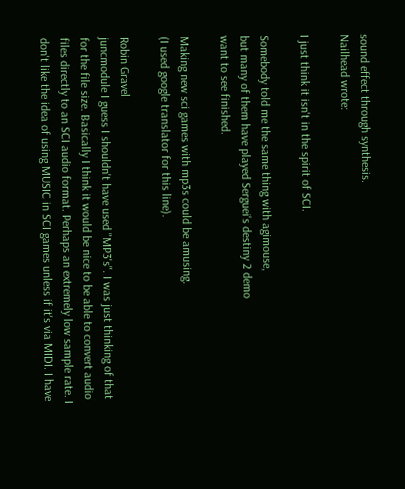sound effect through synthesis.
Nailhead wrote:

I just think it isn't in the spirit of SCI.

Somebody told me the same thing with agimouse,
but many of them have played Serguei's destiny 2 demo
want to see finished.

Making new sci games with mp3s could be amusing.
(I used google translator for this line).

Robin Gravel
juncmodule I guess I shouldn't have used "MP3's". I was just thinking of that for the file size. Basically I think it would be nice to be able to convert audio files directly to an SCI audio format. Perhaps an extremely low sample rate. I don't like the idea of using MUSIC in SCI games unless if it's via MIDI. I have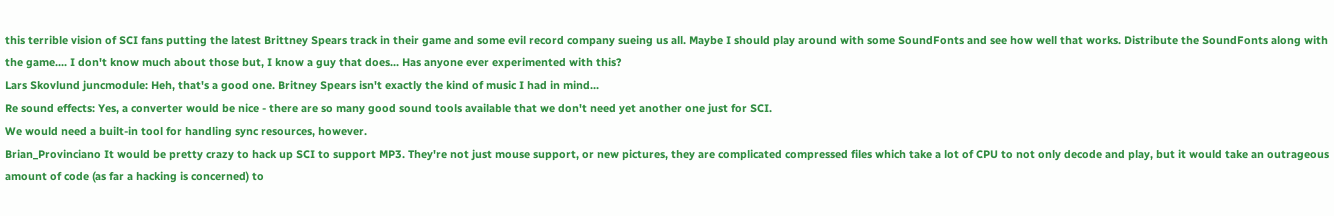this terrible vision of SCI fans putting the latest Brittney Spears track in their game and some evil record company sueing us all. Maybe I should play around with some SoundFonts and see how well that works. Distribute the SoundFonts along with the game.... I don't know much about those but, I know a guy that does... Has anyone ever experimented with this?
Lars Skovlund juncmodule: Heh, that's a good one. Britney Spears isn't exactly the kind of music I had in mind...
Re sound effects: Yes, a converter would be nice - there are so many good sound tools available that we don't need yet another one just for SCI.
We would need a built-in tool for handling sync resources, however.
Brian_Provinciano It would be pretty crazy to hack up SCI to support MP3. They're not just mouse support, or new pictures, they are complicated compressed files which take a lot of CPU to not only decode and play, but it would take an outrageous amount of code (as far a hacking is concerned) to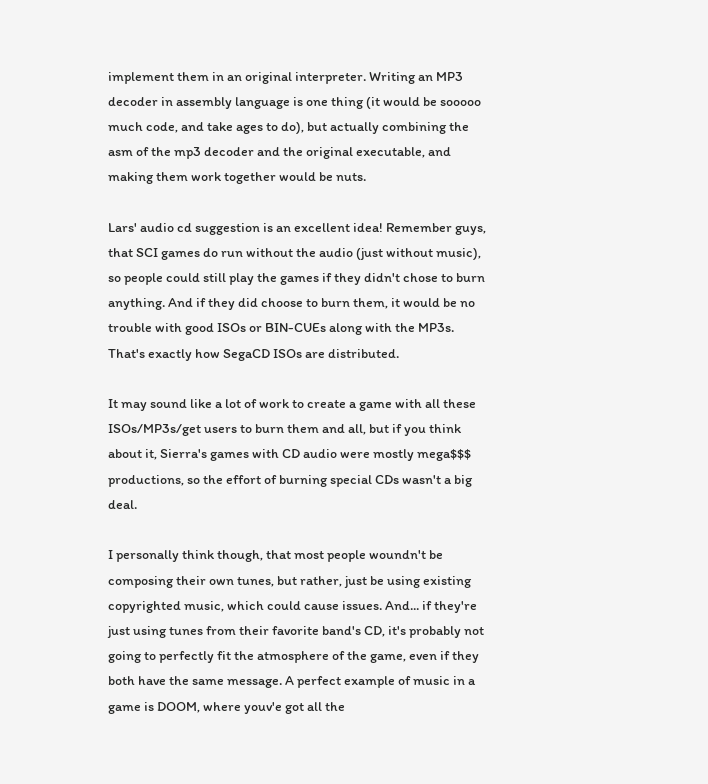implement them in an original interpreter. Writing an MP3 decoder in assembly language is one thing (it would be sooooo much code, and take ages to do), but actually combining the asm of the mp3 decoder and the original executable, and making them work together would be nuts.

Lars' audio cd suggestion is an excellent idea! Remember guys, that SCI games do run without the audio (just without music), so people could still play the games if they didn't chose to burn anything. And if they did choose to burn them, it would be no trouble with good ISOs or BIN-CUEs along with the MP3s. That's exactly how SegaCD ISOs are distributed.

It may sound like a lot of work to create a game with all these ISOs/MP3s/get users to burn them and all, but if you think about it, Sierra's games with CD audio were mostly mega$$$ productions, so the effort of burning special CDs wasn't a big deal.

I personally think though, that most people woundn't be composing their own tunes, but rather, just be using existing copyrighted music, which could cause issues. And... if they're just using tunes from their favorite band's CD, it's probably not going to perfectly fit the atmosphere of the game, even if they both have the same message. A perfect example of music in a game is DOOM, where youv'e got all the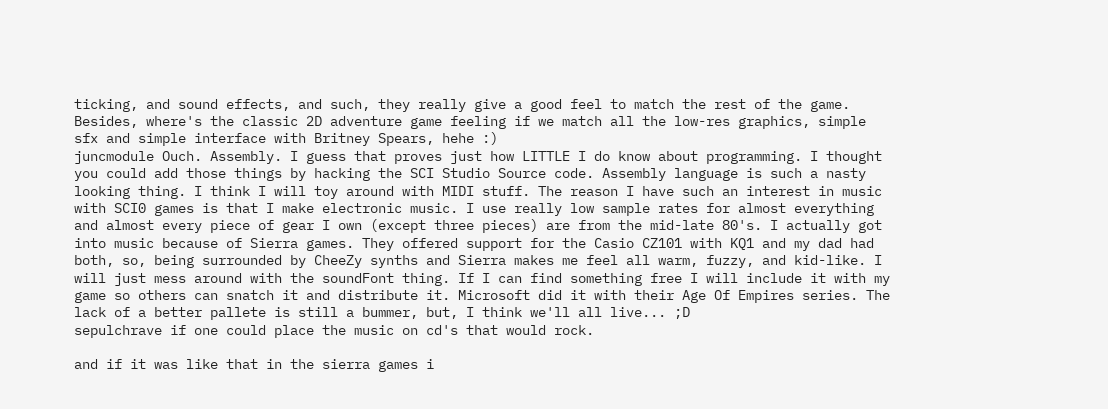ticking, and sound effects, and such, they really give a good feel to match the rest of the game. Besides, where's the classic 2D adventure game feeling if we match all the low-res graphics, simple sfx and simple interface with Britney Spears, hehe :)
juncmodule Ouch. Assembly. I guess that proves just how LITTLE I do know about programming. I thought you could add those things by hacking the SCI Studio Source code. Assembly language is such a nasty looking thing. I think I will toy around with MIDI stuff. The reason I have such an interest in music with SCI0 games is that I make electronic music. I use really low sample rates for almost everything and almost every piece of gear I own (except three pieces) are from the mid-late 80's. I actually got into music because of Sierra games. They offered support for the Casio CZ101 with KQ1 and my dad had both, so, being surrounded by CheeZy synths and Sierra makes me feel all warm, fuzzy, and kid-like. I will just mess around with the soundFont thing. If I can find something free I will include it with my game so others can snatch it and distribute it. Microsoft did it with their Age Of Empires series. The lack of a better pallete is still a bummer, but, I think we'll all live... ;D
sepulchrave if one could place the music on cd's that would rock.

and if it was like that in the sierra games i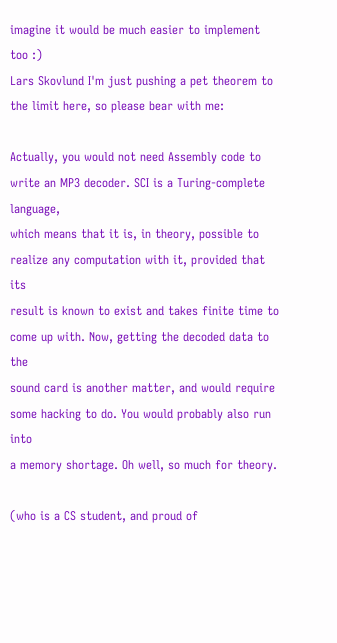imagine it would be much easier to implement too :)
Lars Skovlund I'm just pushing a pet theorem to the limit here, so please bear with me:

Actually, you would not need Assembly code to write an MP3 decoder. SCI is a Turing-complete language,
which means that it is, in theory, possible to realize any computation with it, provided that its
result is known to exist and takes finite time to come up with. Now, getting the decoded data to the
sound card is another matter, and would require some hacking to do. You would probably also run into
a memory shortage. Oh well, so much for theory.

(who is a CS student, and proud of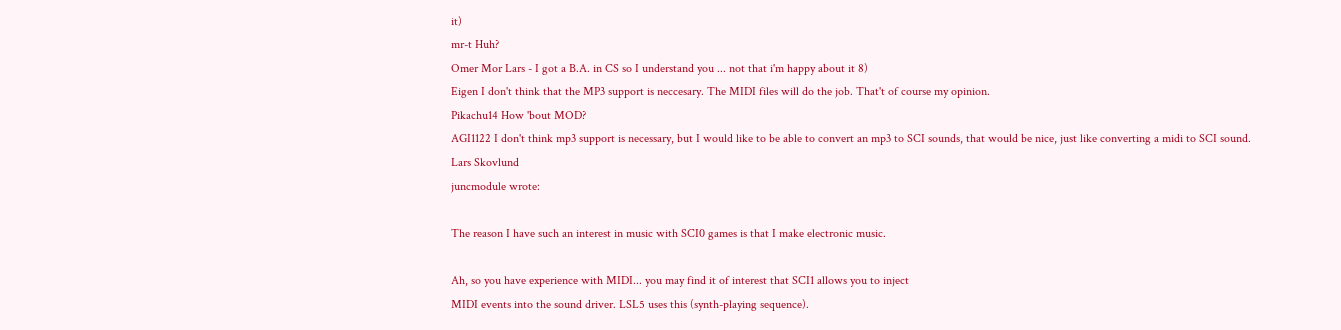it)
mr-t Huh?
Omer Mor Lars - I got a B.A. in CS so I understand you ... not that i'm happy about it 8)
Eigen I don't think that the MP3 support is neccesary. The MIDI files will do the job. That't of course my opinion.
Pikachu14 How 'bout MOD?
AGI1122 I don't think mp3 support is necessary, but I would like to be able to convert an mp3 to SCI sounds, that would be nice, just like converting a midi to SCI sound.
Lars Skovlund
juncmodule wrote:

The reason I have such an interest in music with SCI0 games is that I make electronic music.

Ah, so you have experience with MIDI... you may find it of interest that SCI1 allows you to inject
MIDI events into the sound driver. LSL5 uses this (synth-playing sequence).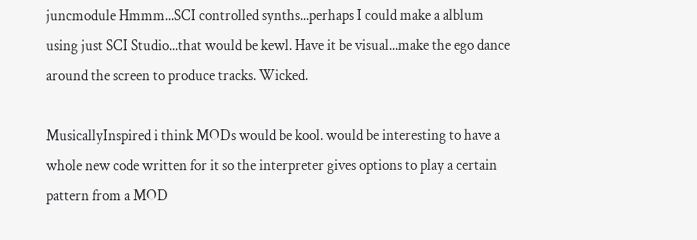juncmodule Hmmm...SCI controlled synths...perhaps I could make a alblum using just SCI Studio...that would be kewl. Have it be visual...make the ego dance around the screen to produce tracks. Wicked.

MusicallyInspired i think MODs would be kool. would be interesting to have a whole new code written for it so the interpreter gives options to play a certain pattern from a MOD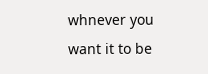whnever you want it to be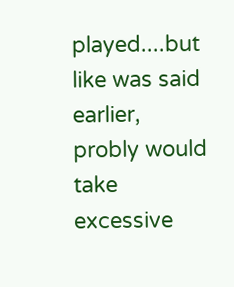played....but like was said earlier, probly would take excessive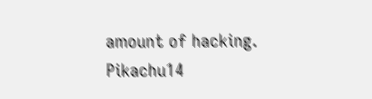amount of hacking.
Pikachu14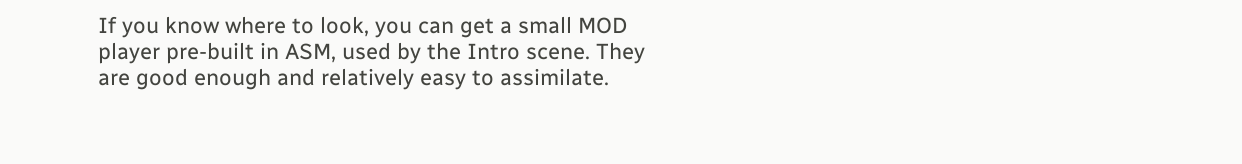If you know where to look, you can get a small MOD player pre-built in ASM, used by the Intro scene. They are good enough and relatively easy to assimilate.